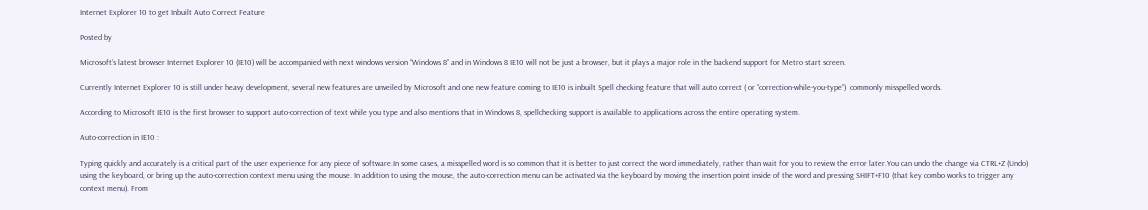Internet Explorer 10 to get Inbuilt Auto Correct Feature

Posted by

Microsoft‘s latest browser Internet Explorer 10 (IE10) will be accompanied with next windows version “Windows 8” and in Windows 8 IE10 will not be just a browser, but it plays a major role in the backend support for Metro start screen.

Currently Internet Explorer 10 is still under heavy development, several new features are unveiled by Microsoft and one new feature coming to IE10 is inbuilt Spell checking feature that will auto correct ( or “correction-while-you-type”)  commonly misspelled words.

According to Microsoft IE10 is the first browser to support auto-correction of text while you type and also mentions that in Windows 8, spellchecking support is available to applications across the entire operating system.

Auto-correction in IE10 :

Typing quickly and accurately is a critical part of the user experience for any piece of software.In some cases, a misspelled word is so common that it is better to just correct the word immediately, rather than wait for you to review the error later.You can undo the change via CTRL+Z (Undo) using the keyboard, or bring up the auto-correction context menu using the mouse. In addition to using the mouse, the auto-correction menu can be activated via the keyboard by moving the insertion point inside of the word and pressing SHIFT+F10 (that key combo works to trigger any context menu). From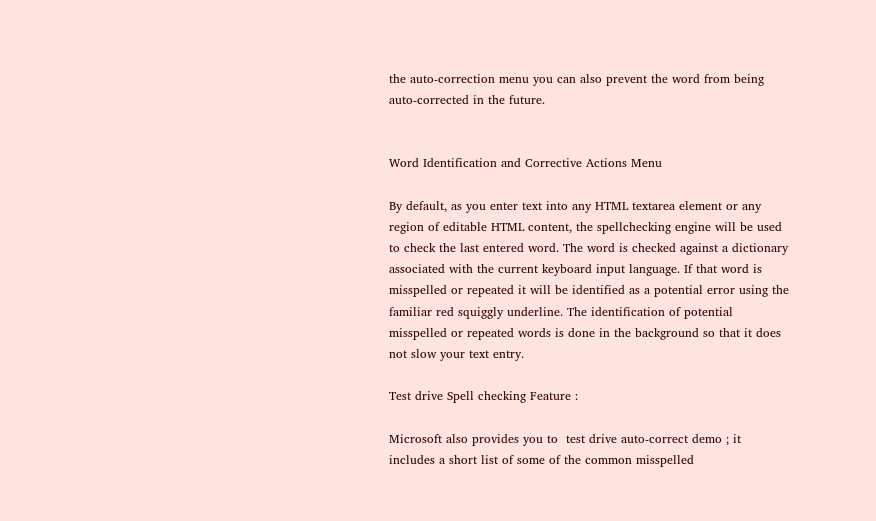the auto-correction menu you can also prevent the word from being auto-corrected in the future.


Word Identification and Corrective Actions Menu

By default, as you enter text into any HTML textarea element or any region of editable HTML content, the spellchecking engine will be used to check the last entered word. The word is checked against a dictionary associated with the current keyboard input language. If that word is misspelled or repeated it will be identified as a potential error using the familiar red squiggly underline. The identification of potential misspelled or repeated words is done in the background so that it does not slow your text entry.

Test drive Spell checking Feature :

Microsoft also provides you to  test drive auto-correct demo ; it includes a short list of some of the common misspelled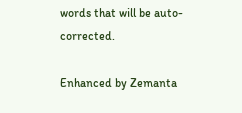words that will be auto-corrected.

Enhanced by Zemanta